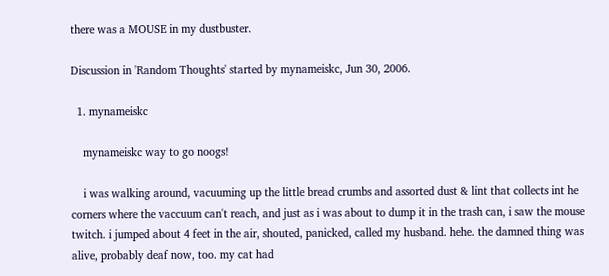there was a MOUSE in my dustbuster.

Discussion in 'Random Thoughts' started by mynameiskc, Jun 30, 2006.

  1. mynameiskc

    mynameiskc way to go noogs!

    i was walking around, vacuuming up the little bread crumbs and assorted dust & lint that collects int he corners where the vaccuum can't reach, and just as i was about to dump it in the trash can, i saw the mouse twitch. i jumped about 4 feet in the air, shouted, panicked, called my husband. hehe. the damned thing was alive, probably deaf now, too. my cat had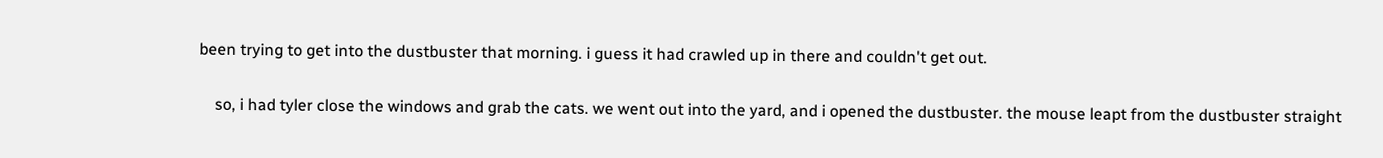been trying to get into the dustbuster that morning. i guess it had crawled up in there and couldn't get out.

    so, i had tyler close the windows and grab the cats. we went out into the yard, and i opened the dustbuster. the mouse leapt from the dustbuster straight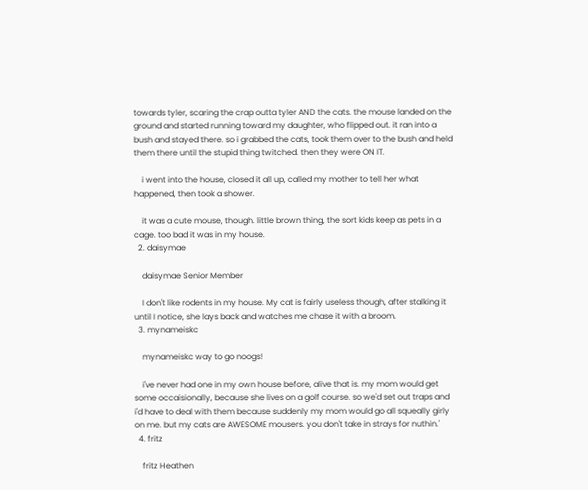towards tyler, scaring the crap outta tyler AND the cats. the mouse landed on the ground and started running toward my daughter, who flipped out. it ran into a bush and stayed there. so i grabbed the cats, took them over to the bush and held them there until the stupid thing twitched. then they were ON IT.

    i went into the house, closed it all up, called my mother to tell her what happened, then took a shower.

    it was a cute mouse, though. little brown thing, the sort kids keep as pets in a cage. too bad it was in my house.
  2. daisymae

    daisymae Senior Member

    I don't like rodents in my house. My cat is fairly useless though, after stalking it until I notice, she lays back and watches me chase it with a broom.
  3. mynameiskc

    mynameiskc way to go noogs!

    i've never had one in my own house before, alive that is. my mom would get some occaisionally, because she lives on a golf course. so we'd set out traps and i'd have to deal with them because suddenly my mom would go all squeally girly on me. but my cats are AWESOME mousers. you don't take in strays for nuthin.'
  4. fritz

    fritz Heathen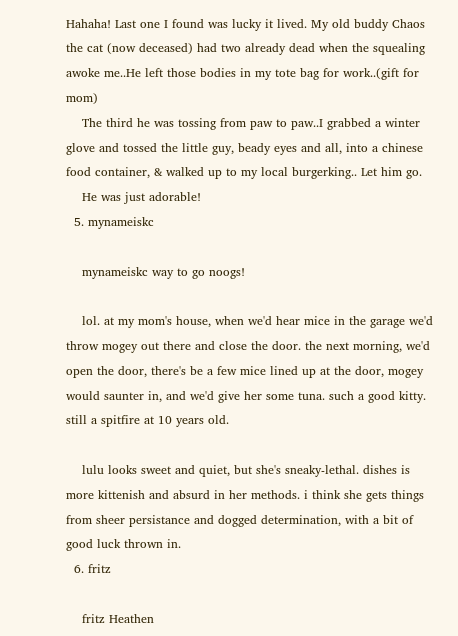Hahaha! Last one I found was lucky it lived. My old buddy Chaos the cat (now deceased) had two already dead when the squealing awoke me..He left those bodies in my tote bag for work..(gift for mom)
    The third he was tossing from paw to paw..I grabbed a winter glove and tossed the little guy, beady eyes and all, into a chinese food container, & walked up to my local burgerking.. Let him go.
    He was just adorable!
  5. mynameiskc

    mynameiskc way to go noogs!

    lol. at my mom's house, when we'd hear mice in the garage we'd throw mogey out there and close the door. the next morning, we'd open the door, there's be a few mice lined up at the door, mogey would saunter in, and we'd give her some tuna. such a good kitty. still a spitfire at 10 years old.

    lulu looks sweet and quiet, but she's sneaky-lethal. dishes is more kittenish and absurd in her methods. i think she gets things from sheer persistance and dogged determination, with a bit of good luck thrown in.
  6. fritz

    fritz Heathen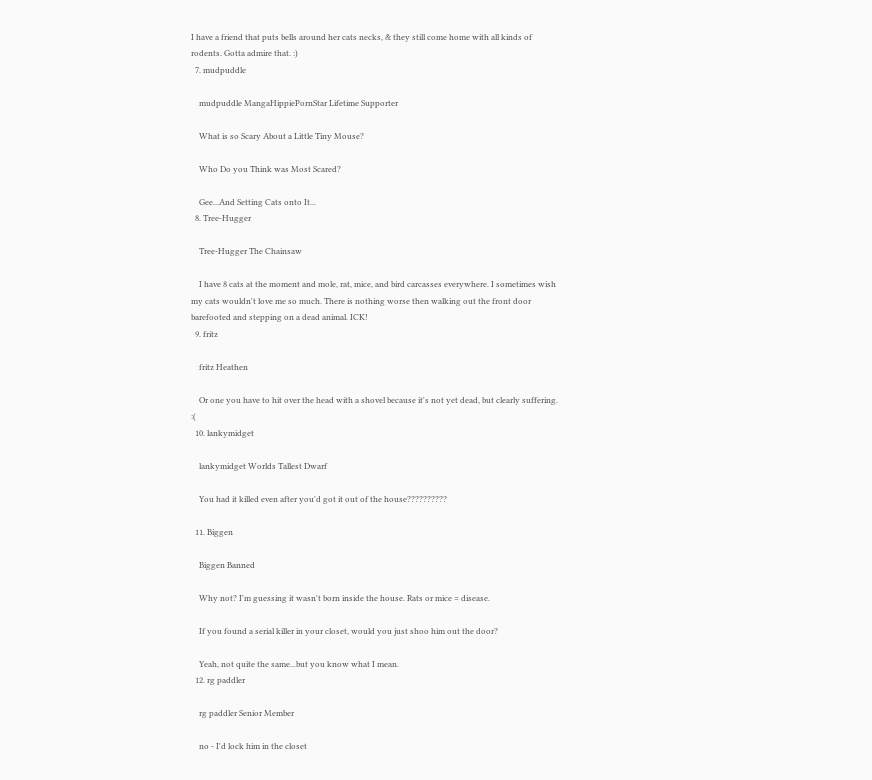I have a friend that puts bells around her cats necks, & they still come home with all kinds of rodents. Gotta admire that. :)
  7. mudpuddle

    mudpuddle MangaHippiePornStar Lifetime Supporter

    What is so Scary About a Little Tiny Mouse?

    Who Do you Think was Most Scared?

    Gee...And Setting Cats onto It...
  8. Tree-Hugger

    Tree-Hugger The Chainsaw

    I have 8 cats at the moment and mole, rat, mice, and bird carcasses everywhere. I sometimes wish my cats wouldn't love me so much. There is nothing worse then walking out the front door barefooted and stepping on a dead animal. ICK!
  9. fritz

    fritz Heathen

    Or one you have to hit over the head with a shovel because it's not yet dead, but clearly suffering. :(
  10. lankymidget

    lankymidget Worlds Tallest Dwarf

    You had it killed even after you'd got it out of the house??????????

  11. Biggen

    Biggen Banned

    Why not? I'm guessing it wasn't born inside the house. Rats or mice = disease.

    If you found a serial killer in your closet, would you just shoo him out the door?

    Yeah, not quite the same...but you know what I mean.
  12. rg paddler

    rg paddler Senior Member

    no - I'd lock him in the closet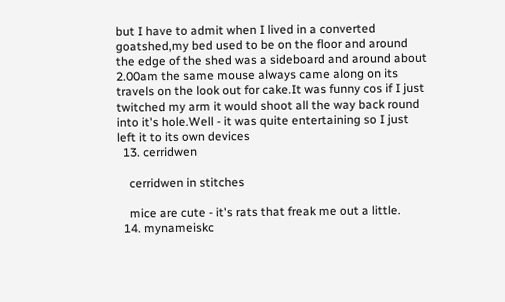but I have to admit when I lived in a converted goatshed,my bed used to be on the floor and around the edge of the shed was a sideboard and around about 2.00am the same mouse always came along on its travels on the look out for cake.It was funny cos if I just twitched my arm it would shoot all the way back round into it's hole.Well - it was quite entertaining so I just left it to its own devices
  13. cerridwen

    cerridwen in stitches

    mice are cute - it's rats that freak me out a little.
  14. mynameiskc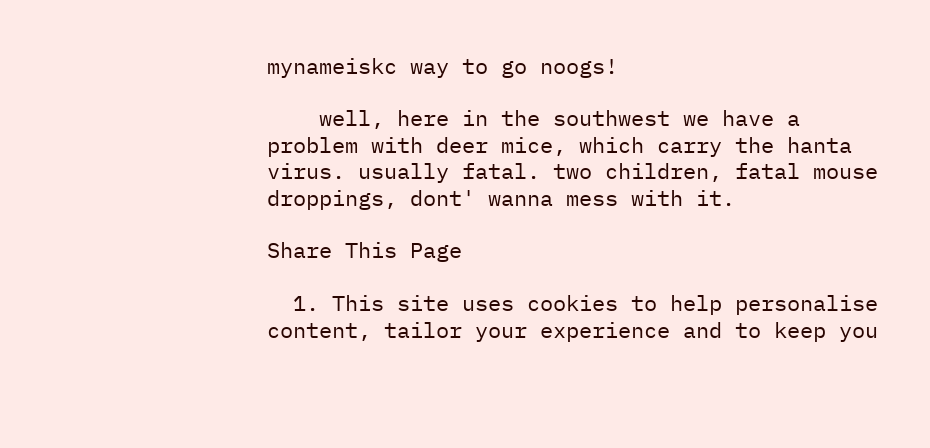mynameiskc way to go noogs!

    well, here in the southwest we have a problem with deer mice, which carry the hanta virus. usually fatal. two children, fatal mouse droppings, dont' wanna mess with it.

Share This Page

  1. This site uses cookies to help personalise content, tailor your experience and to keep you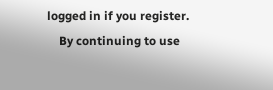logged in if you register.
    By continuing to use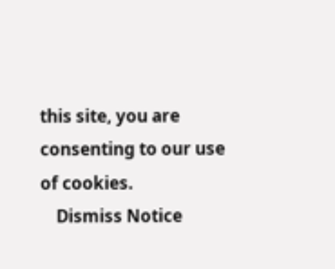this site, you are consenting to our use of cookies.
    Dismiss Notice